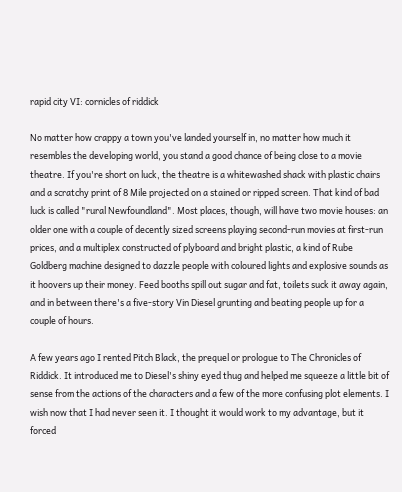rapid city VI: cornicles of riddick

No matter how crappy a town you've landed yourself in, no matter how much it resembles the developing world, you stand a good chance of being close to a movie theatre. If you're short on luck, the theatre is a whitewashed shack with plastic chairs and a scratchy print of 8 Mile projected on a stained or ripped screen. That kind of bad luck is called "rural Newfoundland". Most places, though, will have two movie houses: an older one with a couple of decently sized screens playing second-run movies at first-run prices, and a multiplex constructed of plyboard and bright plastic, a kind of Rube Goldberg machine designed to dazzle people with coloured lights and explosive sounds as it hoovers up their money. Feed booths spill out sugar and fat, toilets suck it away again, and in between there's a five-story Vin Diesel grunting and beating people up for a couple of hours.

A few years ago I rented Pitch Black, the prequel or prologue to The Chronicles of Riddick. It introduced me to Diesel's shiny eyed thug and helped me squeeze a little bit of sense from the actions of the characters and a few of the more confusing plot elements. I wish now that I had never seen it. I thought it would work to my advantage, but it forced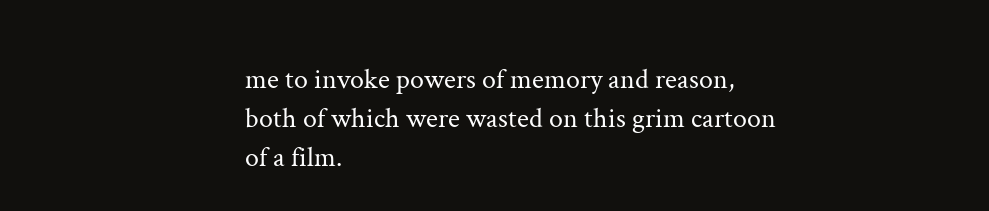me to invoke powers of memory and reason, both of which were wasted on this grim cartoon of a film.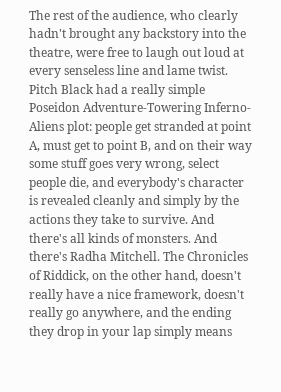The rest of the audience, who clearly hadn't brought any backstory into the theatre, were free to laugh out loud at every senseless line and lame twist. Pitch Black had a really simple Poseidon Adventure-Towering Inferno-Aliens plot: people get stranded at point A, must get to point B, and on their way some stuff goes very wrong, select people die, and everybody's character is revealed cleanly and simply by the actions they take to survive. And there's all kinds of monsters. And there's Radha Mitchell. The Chronicles of Riddick, on the other hand, doesn't really have a nice framework, doesn't really go anywhere, and the ending they drop in your lap simply means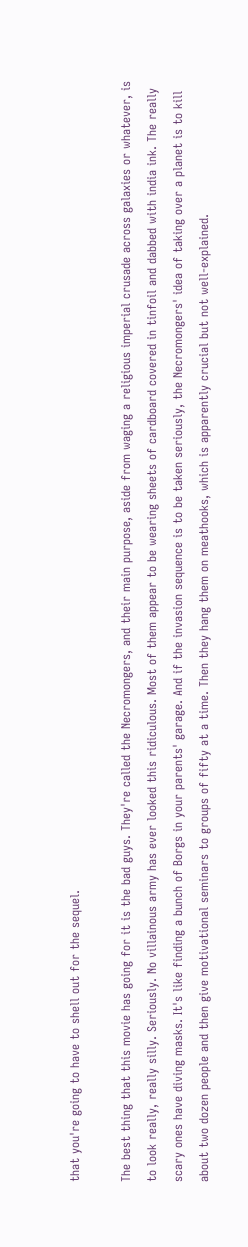that you're going to have to shell out for the sequel.

The best thing that this movie has going for it is the bad guys. They're called the Necromongers, and their main purpose, aside from waging a religious imperial crusade across galaxies or whatever, is to look really, really silly. Seriously. No villainous army has ever looked this ridiculous. Most of them appear to be wearing sheets of cardboard covered in tinfoil and dabbed with india ink. The really scary ones have diving masks. It's like finding a bunch of Borgs in your parents' garage. And if the invasion sequence is to be taken seriously, the Necromongers' idea of taking over a planet is to kill about two dozen people and then give motivational seminars to groups of fifty at a time. Then they hang them on meathooks, which is apparently crucial but not well-explained.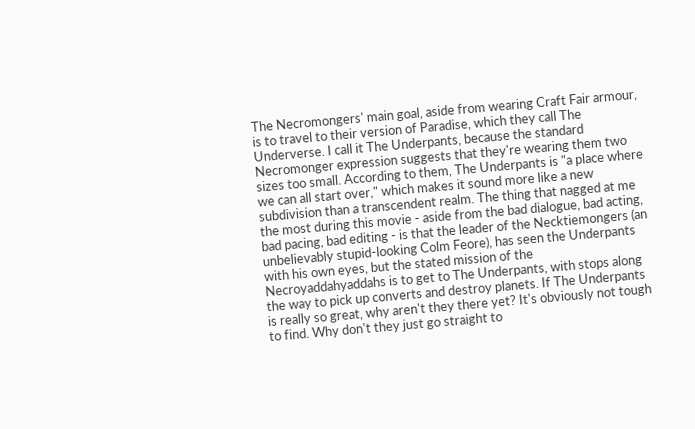The Necromongers' main goal, aside from wearing Craft Fair armour, is to travel to their version of Paradise, which they call The Underverse. I call it The Underpants, because the standard Necromonger expression suggests that they're wearing them two sizes too small. According to them, The Underpants is "a place where we can all start over," which makes it sound more like a new subdivision than a transcendent realm. The thing that nagged at me the most during this movie - aside from the bad dialogue, bad acting, bad pacing, bad editing - is that the leader of the Necktiemongers (an unbelievably stupid-looking Colm Feore), has seen the Underpants with his own eyes, but the stated mission of the Necroyaddahyaddahs is to get to The Underpants, with stops along the way to pick up converts and destroy planets. If The Underpants is really so great, why aren't they there yet? It's obviously not tough to find. Why don't they just go straight to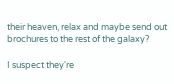their heaven, relax and maybe send out brochures to the rest of the galaxy?

I suspect they're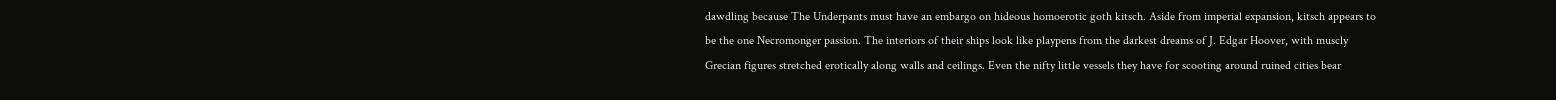dawdling because The Underpants must have an embargo on hideous homoerotic goth kitsch. Aside from imperial expansion, kitsch appears to be the one Necromonger passion. The interiors of their ships look like playpens from the darkest dreams of J. Edgar Hoover, with muscly Grecian figures stretched erotically along walls and ceilings. Even the nifty little vessels they have for scooting around ruined cities bear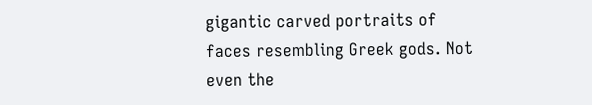gigantic carved portraits of faces resembling Greek gods. Not even the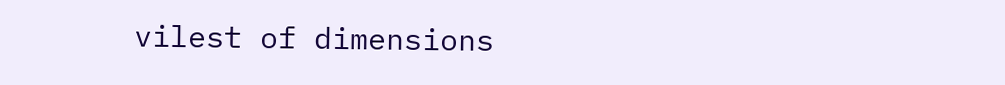vilest of dimensions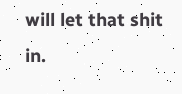will let that shit in.